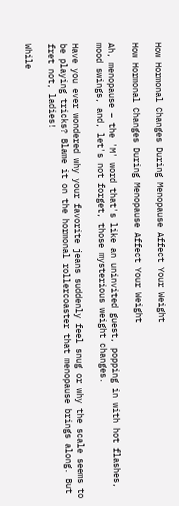How Hormonal Changes During Menopause Affect Your Weight

How Hormonal Changes During Menopause Affect Your Weight

Ah, menopause – the 'M' word that's like an uninvited guest, popping in with hot flashes, mood swings, and, let's not forget, those mysterious weight changes.

Have you ever wondered why your favorite jeans suddenly feel snug or why the scale seems to be playing tricks? Blame it on the hormonal rollercoaster that menopause brings along. But fret not, ladies!

While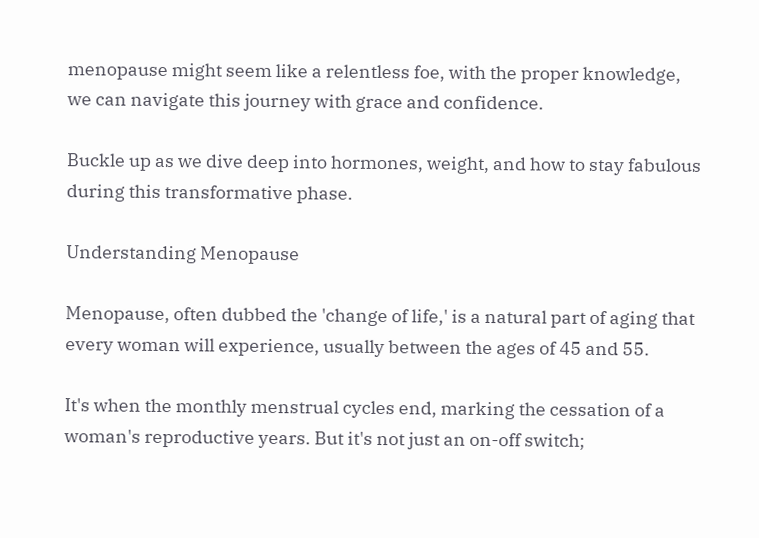menopause might seem like a relentless foe, with the proper knowledge, we can navigate this journey with grace and confidence.

Buckle up as we dive deep into hormones, weight, and how to stay fabulous during this transformative phase.

Understanding Menopause

Menopause, often dubbed the 'change of life,' is a natural part of aging that every woman will experience, usually between the ages of 45 and 55.

It's when the monthly menstrual cycles end, marking the cessation of a woman's reproductive years. But it's not just an on-off switch;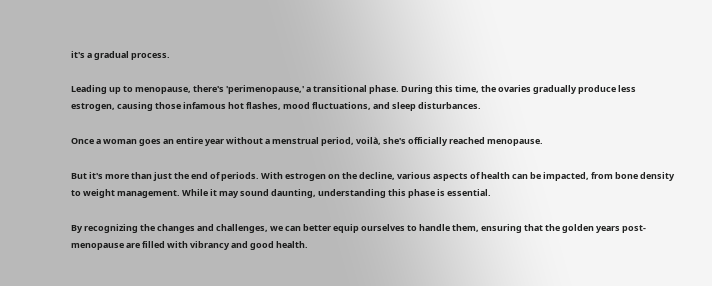it's a gradual process.

Leading up to menopause, there's 'perimenopause,' a transitional phase. During this time, the ovaries gradually produce less estrogen, causing those infamous hot flashes, mood fluctuations, and sleep disturbances.

Once a woman goes an entire year without a menstrual period, voilà, she's officially reached menopause.

But it's more than just the end of periods. With estrogen on the decline, various aspects of health can be impacted, from bone density to weight management. While it may sound daunting, understanding this phase is essential.

By recognizing the changes and challenges, we can better equip ourselves to handle them, ensuring that the golden years post-menopause are filled with vibrancy and good health.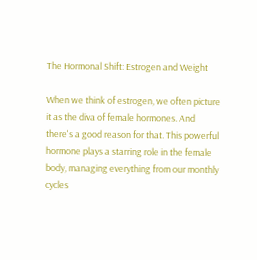The Hormonal Shift: Estrogen and Weight

When we think of estrogen, we often picture it as the diva of female hormones. And there's a good reason for that. This powerful hormone plays a starring role in the female body, managing everything from our monthly cycles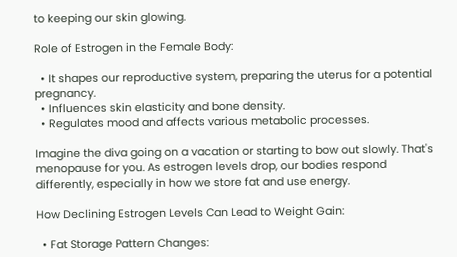to keeping our skin glowing.

Role of Estrogen in the Female Body:

  • It shapes our reproductive system, preparing the uterus for a potential pregnancy.
  • Influences skin elasticity and bone density.
  • Regulates mood and affects various metabolic processes.

Imagine the diva going on a vacation or starting to bow out slowly. That's menopause for you. As estrogen levels drop, our bodies respond differently, especially in how we store fat and use energy.

How Declining Estrogen Levels Can Lead to Weight Gain:

  • Fat Storage Pattern Changes: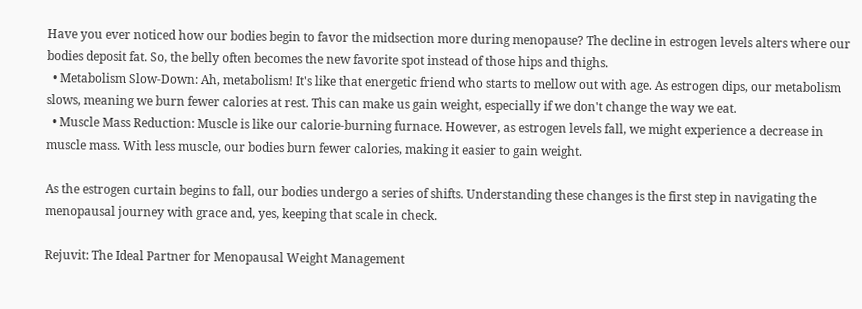Have you ever noticed how our bodies begin to favor the midsection more during menopause? The decline in estrogen levels alters where our bodies deposit fat. So, the belly often becomes the new favorite spot instead of those hips and thighs.
  • Metabolism Slow-Down: Ah, metabolism! It's like that energetic friend who starts to mellow out with age. As estrogen dips, our metabolism slows, meaning we burn fewer calories at rest. This can make us gain weight, especially if we don't change the way we eat.
  • Muscle Mass Reduction: Muscle is like our calorie-burning furnace. However, as estrogen levels fall, we might experience a decrease in muscle mass. With less muscle, our bodies burn fewer calories, making it easier to gain weight.

As the estrogen curtain begins to fall, our bodies undergo a series of shifts. Understanding these changes is the first step in navigating the menopausal journey with grace and, yes, keeping that scale in check.

Rejuvit: The Ideal Partner for Menopausal Weight Management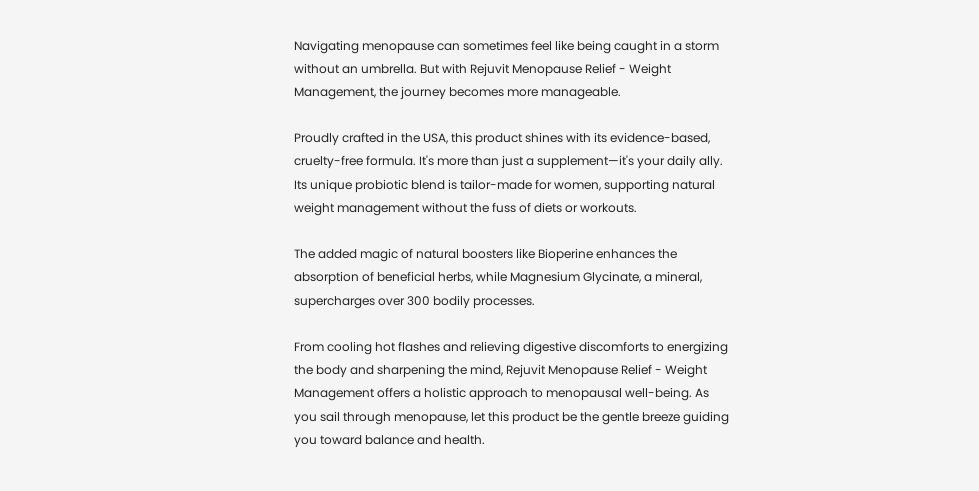Navigating menopause can sometimes feel like being caught in a storm without an umbrella. But with Rejuvit Menopause Relief - Weight Management, the journey becomes more manageable.

Proudly crafted in the USA, this product shines with its evidence-based, cruelty-free formula. It's more than just a supplement—it's your daily ally. Its unique probiotic blend is tailor-made for women, supporting natural weight management without the fuss of diets or workouts.

The added magic of natural boosters like Bioperine enhances the absorption of beneficial herbs, while Magnesium Glycinate, a mineral, supercharges over 300 bodily processes.

From cooling hot flashes and relieving digestive discomforts to energizing the body and sharpening the mind, Rejuvit Menopause Relief - Weight Management offers a holistic approach to menopausal well-being. As you sail through menopause, let this product be the gentle breeze guiding you toward balance and health.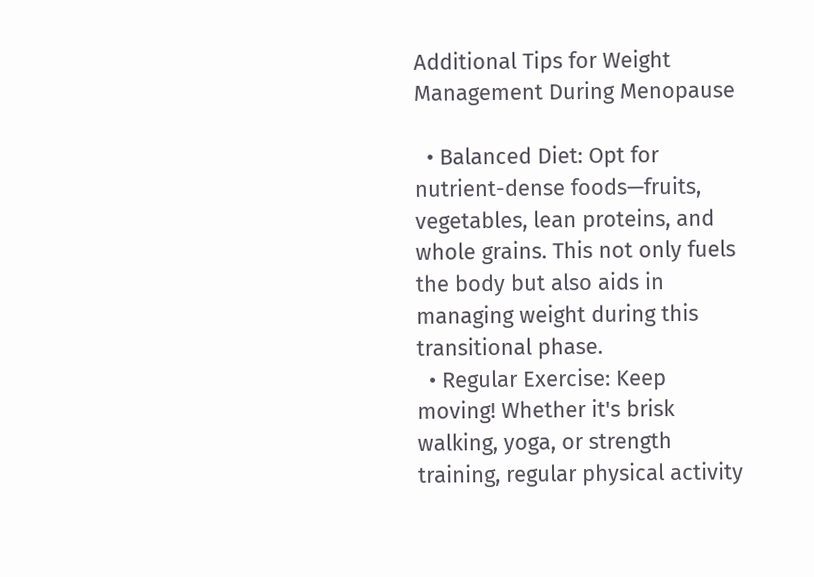Additional Tips for Weight Management During Menopause

  • Balanced Diet: Opt for nutrient-dense foods—fruits, vegetables, lean proteins, and whole grains. This not only fuels the body but also aids in managing weight during this transitional phase.
  • Regular Exercise: Keep moving! Whether it's brisk walking, yoga, or strength training, regular physical activity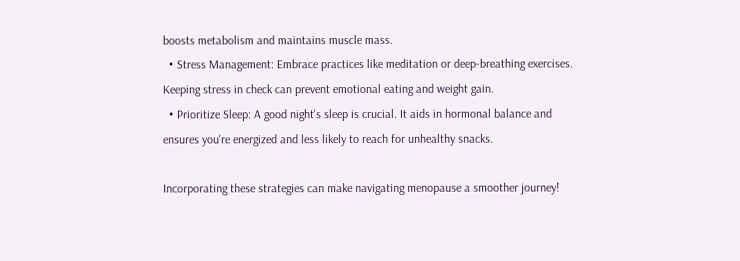boosts metabolism and maintains muscle mass.
  • Stress Management: Embrace practices like meditation or deep-breathing exercises. Keeping stress in check can prevent emotional eating and weight gain.
  • Prioritize Sleep: A good night's sleep is crucial. It aids in hormonal balance and ensures you're energized and less likely to reach for unhealthy snacks.

Incorporating these strategies can make navigating menopause a smoother journey!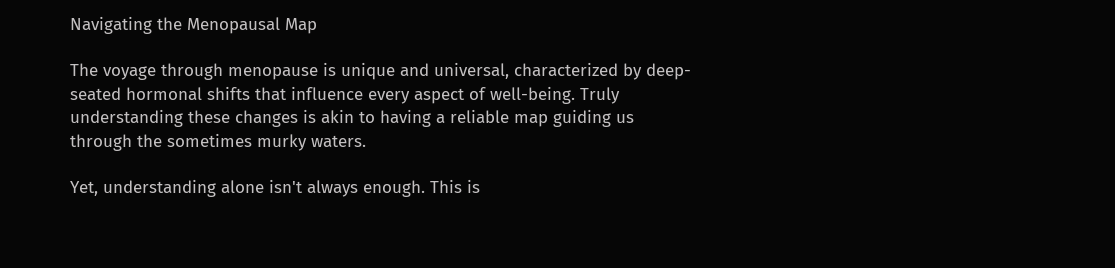Navigating the Menopausal Map

The voyage through menopause is unique and universal, characterized by deep-seated hormonal shifts that influence every aspect of well-being. Truly understanding these changes is akin to having a reliable map guiding us through the sometimes murky waters.

Yet, understanding alone isn't always enough. This is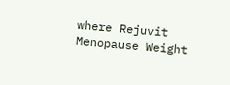where Rejuvit Menopause Weight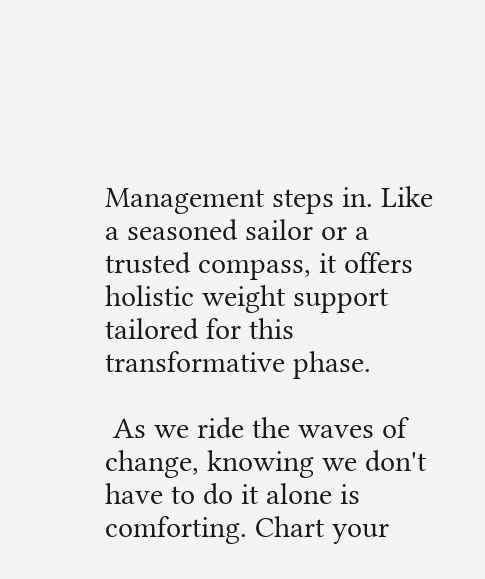Management steps in. Like a seasoned sailor or a trusted compass, it offers holistic weight support tailored for this transformative phase.

 As we ride the waves of change, knowing we don't have to do it alone is comforting. Chart your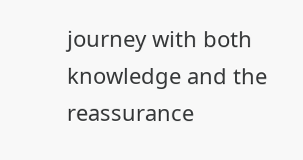journey with both knowledge and the reassurance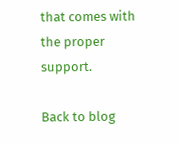that comes with the proper support.

Back to blog